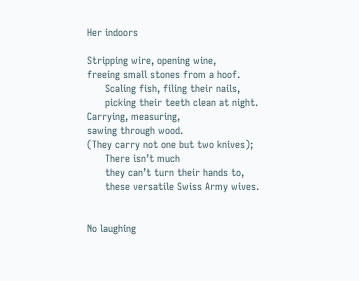Her indoors

Stripping wire, opening wine,
freeing small stones from a hoof.
      Scaling fish, filing their nails,
      picking their teeth clean at night.
Carrying, measuring,
sawing through wood.
(They carry not one but two knives);
      There isn’t much
      they can’t turn their hands to,
      these versatile Swiss Army wives.


No laughing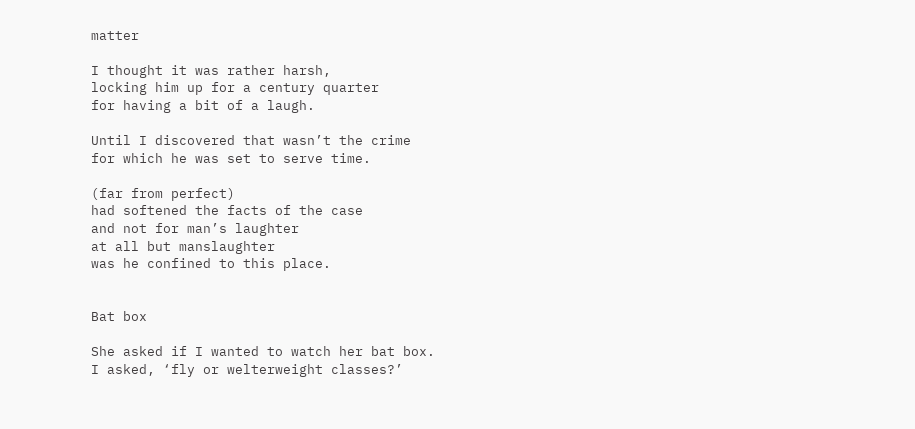matter

I thought it was rather harsh,
locking him up for a century quarter
for having a bit of a laugh.

Until I discovered that wasn’t the crime
for which he was set to serve time.

(far from perfect)
had softened the facts of the case
and not for man’s laughter
at all but manslaughter
was he confined to this place.


Bat box

She asked if I wanted to watch her bat box.
I asked, ‘fly or welterweight classes?’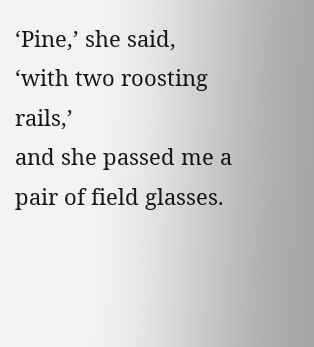‘Pine,’ she said, ‘with two roosting rails,’
and she passed me a pair of field glasses.